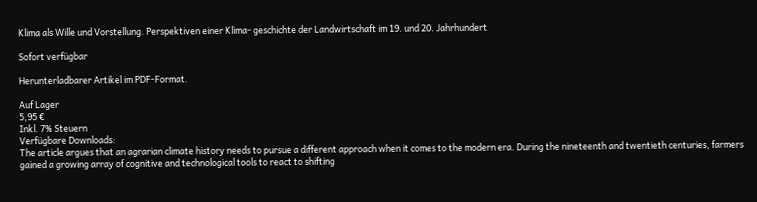Klima als Wille und Vorstellung. Perspektiven einer Klima- geschichte der Landwirtschaft im 19. und 20. Jahrhundert

Sofort verfügbar

Herunterladbarer Artikel im PDF-Format.

Auf Lager
5,95 €
Inkl. 7% Steuern
Verfügbare Downloads:
The article argues that an agrarian climate history needs to pursue a different approach when it comes to the modern era. During the nineteenth and twentieth centuries, farmers gained a growing array of cognitive and technological tools to react to shifting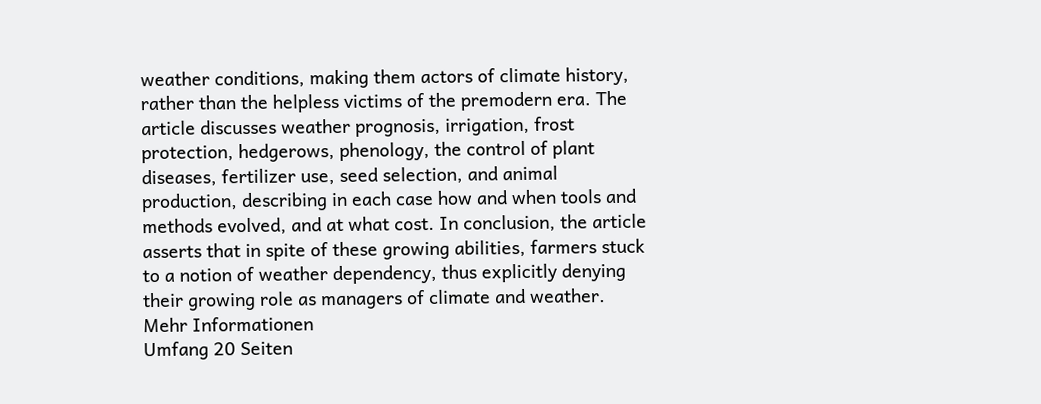weather conditions, making them actors of climate history, rather than the helpless victims of the premodern era. The article discusses weather prognosis, irrigation, frost protection, hedgerows, phenology, the control of plant diseases, fertilizer use, seed selection, and animal production, describing in each case how and when tools and methods evolved, and at what cost. In conclusion, the article asserts that in spite of these growing abilities, farmers stuck to a notion of weather dependency, thus explicitly denying their growing role as managers of climate and weather.
Mehr Informationen
Umfang 20 Seiten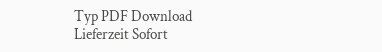Typ PDF Download
Lieferzeit Sofort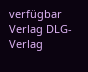verfügbar
Verlag DLG-Verlag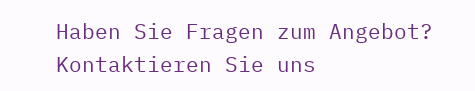Haben Sie Fragen zum Angebot? Kontaktieren Sie uns